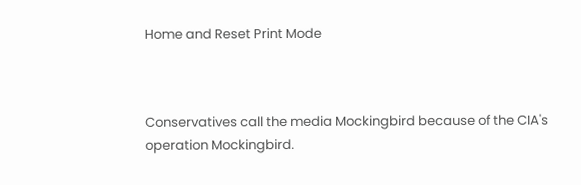Home and Reset Print Mode



Conservatives call the media Mockingbird because of the CIA's operation Mockingbird.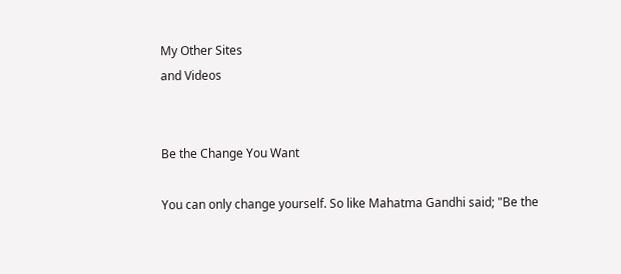My Other Sites
and Videos


Be the Change You Want

You can only change yourself. So like Mahatma Gandhi said; "Be the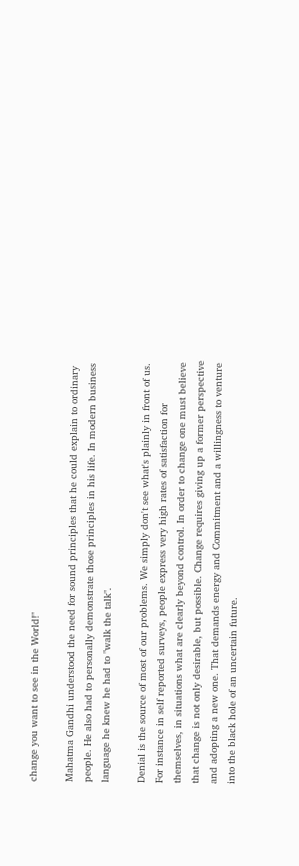change you want to see in the World!"

Mahatma Gandhi understood the need for sound principles that he could explain to ordinary people. He also had to personally demonstrate those principles in his life. In modern business language he knew he had to "walk the talk".

Denial is the source of most of our problems. We simply don't see what's plainly in front of us. For instance in self reported surveys, people express very high rates of satisfaction for themselves, in situations what are clearly beyond control. In order to change one must believe that change is not only desirable, but possible. Change requires giving up a former perspective and adopting a new one. That demands energy and Commitment and a willingness to venture into the black hole of an uncertain future.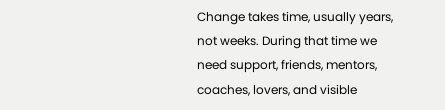Change takes time, usually years, not weeks. During that time we need support, friends, mentors, coaches, lovers, and visible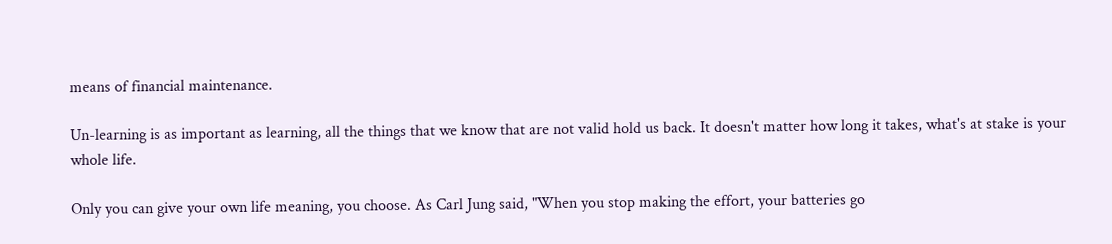means of financial maintenance.

Un-learning is as important as learning, all the things that we know that are not valid hold us back. It doesn't matter how long it takes, what's at stake is your whole life.

Only you can give your own life meaning, you choose. As Carl Jung said, "When you stop making the effort, your batteries go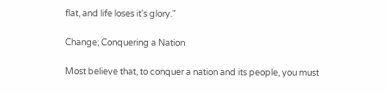flat, and life loses it's glory."

Change; Conquering a Nation

Most believe that, to conquer a nation and its people, you must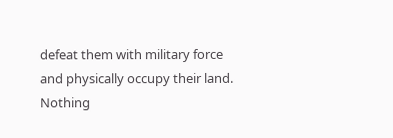defeat them with military force and physically occupy their land. Nothing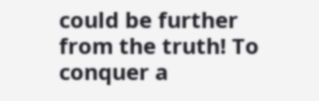could be further from the truth! To conquer a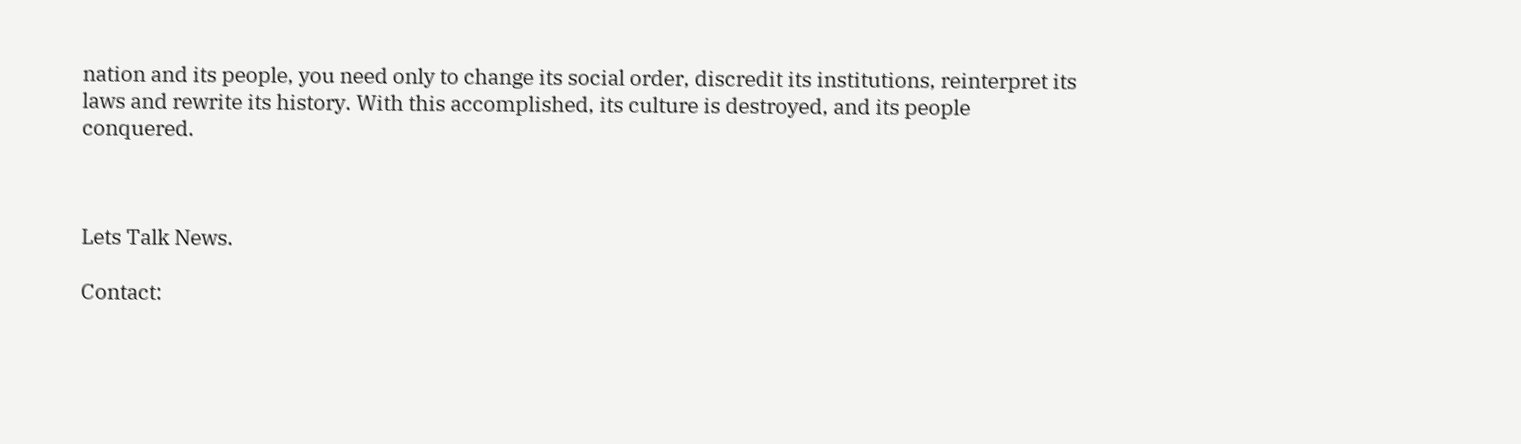nation and its people, you need only to change its social order, discredit its institutions, reinterpret its laws and rewrite its history. With this accomplished, its culture is destroyed, and its people conquered.



Lets Talk News.

Contact: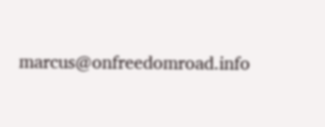marcus@onfreedomroad.info